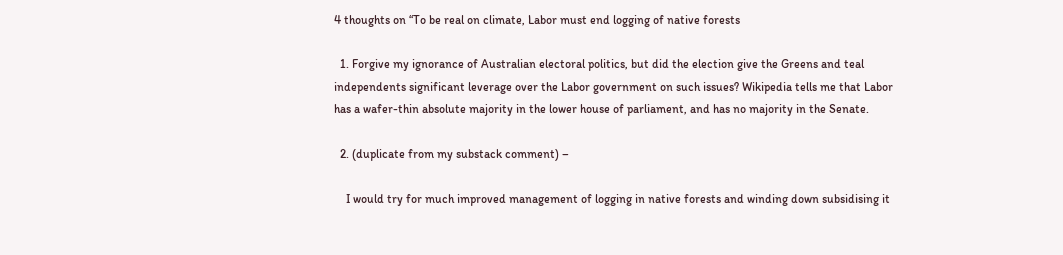4 thoughts on “To be real on climate, Labor must end logging of native forests

  1. Forgive my ignorance of Australian electoral politics, but did the election give the Greens and teal independents significant leverage over the Labor government on such issues? Wikipedia tells me that Labor has a wafer-thin absolute majority in the lower house of parliament, and has no majority in the Senate.

  2. (duplicate from my substack comment) –

    I would try for much improved management of logging in native forests and winding down subsidising it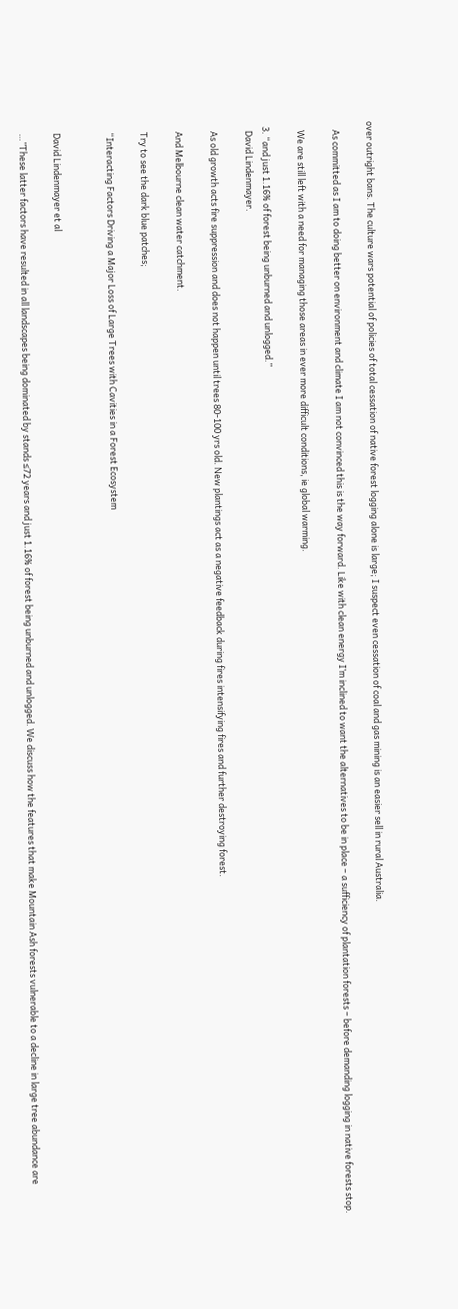over outright bans. The culture wars potential of policies of total cessation of native forest logging alone is large; I suspect even cessation of coal and gas mining is an easier sell in rural Australia.

    As committed as I am to doing better on environment and climate I am not convinced this is the way forward. Like with clean energy I’m inclined to want the alternatives to be in place – a sufficiency of plantation forests – before demanding logging in native forests stop.

    We are still left with a need for managing those areas in ever more difficult conditions, ie global warming.

  3. “and just 1.16% of forest being unburned and unlogged.”
    David Lindenmayer.

    As old growth acts fire suppression and does not happen until trees 80-100 yrs old. New plantings act as a negative feedback during fires intensifying fires and further destroying forest.

    And Melbourne clean water catchment.

    Try to see the dark blue patches;

    “Interacting Factors Driving a Major Loss of Large Trees with Cavities in a Forest Ecosystem


    David Lindenmayer et al

    …”These latter factors have resulted in all landscapes being dominated by stands ≤72 years and just 1.16% of forest being unburned and unlogged. We discuss how the features that make Mountain Ash forests vulnerable to a decline in large tree abundance are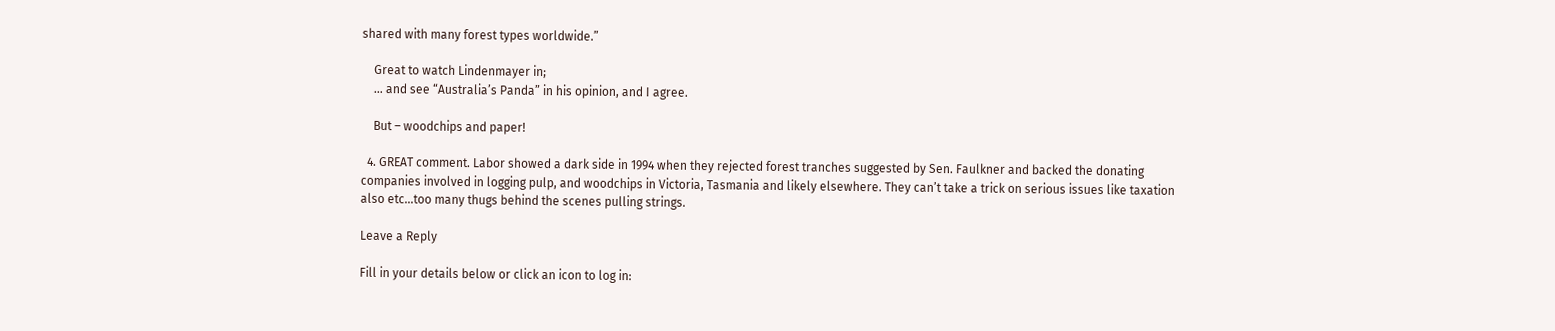shared with many forest types worldwide.”

    Great to watch Lindenmayer in;
    … and see “Australia’s Panda” in his opinion, and I agree.

    But – woodchips and paper!

  4. GREAT comment. Labor showed a dark side in 1994 when they rejected forest tranches suggested by Sen. Faulkner and backed the donating companies involved in logging pulp, and woodchips in Victoria, Tasmania and likely elsewhere. They can’t take a trick on serious issues like taxation also etc…too many thugs behind the scenes pulling strings.

Leave a Reply

Fill in your details below or click an icon to log in: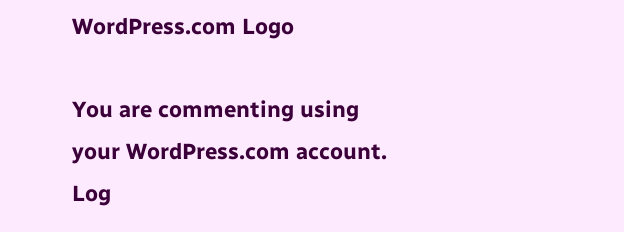WordPress.com Logo

You are commenting using your WordPress.com account. Log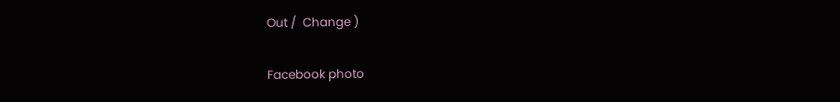Out /  Change )

Facebook photo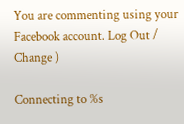You are commenting using your Facebook account. Log Out /  Change )

Connecting to %s